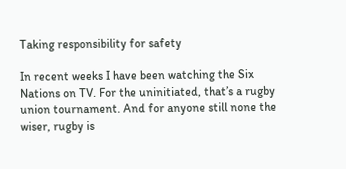Taking responsibility for safety

In recent weeks I have been watching the Six Nations on TV. For the uninitiated, that’s a rugby union tournament. And for anyone still none the wiser, rugby is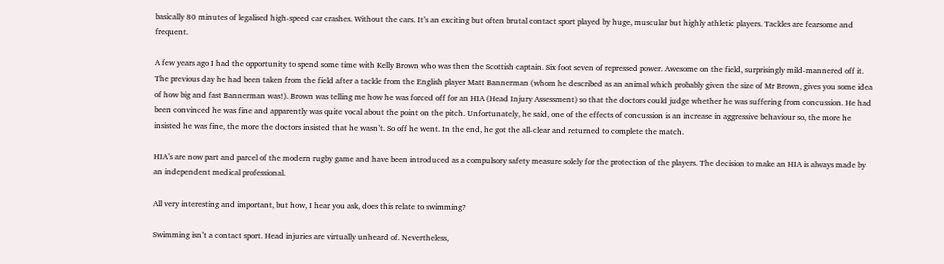basically 80 minutes of legalised high-speed car crashes. Without the cars. It’s an exciting but often brutal contact sport played by huge, muscular but highly athletic players. Tackles are fearsome and frequent.

A few years ago I had the opportunity to spend some time with Kelly Brown who was then the Scottish captain. Six foot seven of repressed power. Awesome on the field, surprisingly mild-mannered off it. The previous day he had been taken from the field after a tackle from the English player Matt Bannerman (whom he described as an animal which probably given the size of Mr Brown, gives you some idea of how big and fast Bannerman was!). Brown was telling me how he was forced off for an HIA (Head Injury Assessment) so that the doctors could judge whether he was suffering from concussion. He had been convinced he was fine and apparently was quite vocal about the point on the pitch. Unfortunately, he said, one of the effects of concussion is an increase in aggressive behaviour so, the more he insisted he was fine, the more the doctors insisted that he wasn’t. So off he went. In the end, he got the all-clear and returned to complete the match.

HIA’s are now part and parcel of the modern rugby game and have been introduced as a compulsory safety measure solely for the protection of the players. The decision to make an HIA is always made by an independent medical professional.

All very interesting and important, but how, I hear you ask, does this relate to swimming?

Swimming isn’t a contact sport. Head injuries are virtually unheard of. Nevertheless,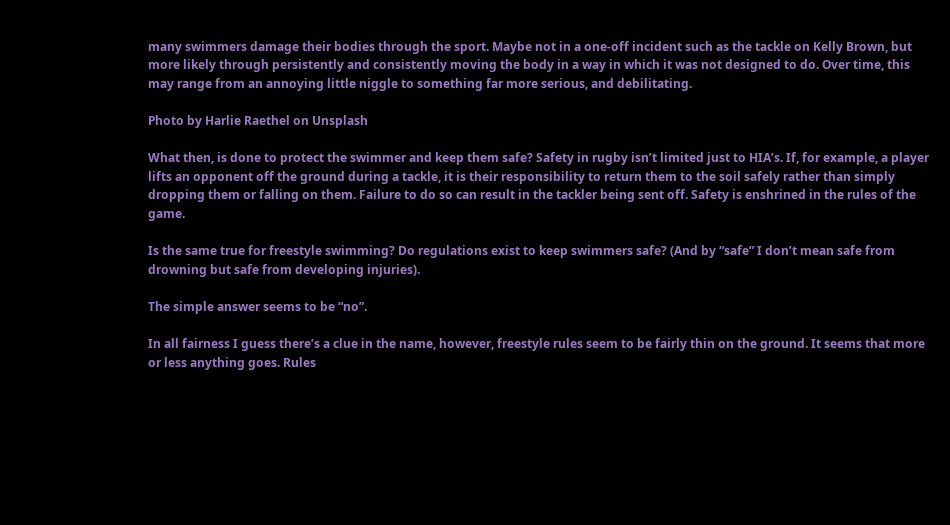many swimmers damage their bodies through the sport. Maybe not in a one-off incident such as the tackle on Kelly Brown, but more likely through persistently and consistently moving the body in a way in which it was not designed to do. Over time, this may range from an annoying little niggle to something far more serious, and debilitating.

Photo by Harlie Raethel on Unsplash

What then, is done to protect the swimmer and keep them safe? Safety in rugby isn’t limited just to HIA’s. If, for example, a player lifts an opponent off the ground during a tackle, it is their responsibility to return them to the soil safely rather than simply dropping them or falling on them. Failure to do so can result in the tackler being sent off. Safety is enshrined in the rules of the game.

Is the same true for freestyle swimming? Do regulations exist to keep swimmers safe? (And by “safe” I don’t mean safe from drowning but safe from developing injuries).

The simple answer seems to be “no”.

In all fairness I guess there’s a clue in the name, however, freestyle rules seem to be fairly thin on the ground. It seems that more or less anything goes. Rules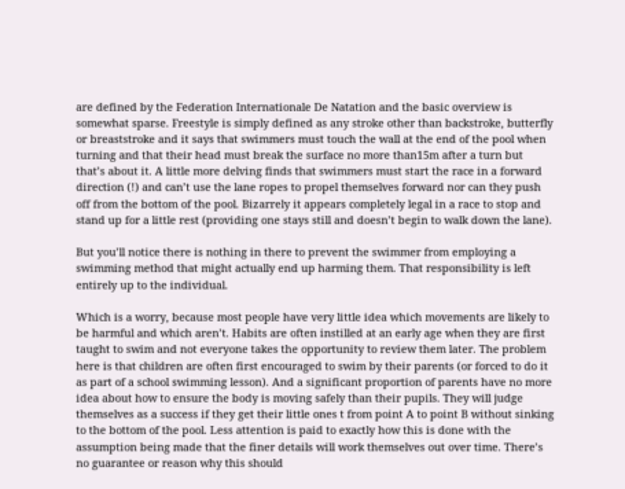are defined by the Federation Internationale De Natation and the basic overview is somewhat sparse. Freestyle is simply defined as any stroke other than backstroke, butterfly or breaststroke and it says that swimmers must touch the wall at the end of the pool when turning and that their head must break the surface no more than15m after a turn but that’s about it. A little more delving finds that swimmers must start the race in a forward direction (!) and can’t use the lane ropes to propel themselves forward nor can they push off from the bottom of the pool. Bizarrely it appears completely legal in a race to stop and stand up for a little rest (providing one stays still and doesn’t begin to walk down the lane).

But you’ll notice there is nothing in there to prevent the swimmer from employing a swimming method that might actually end up harming them. That responsibility is left entirely up to the individual.

Which is a worry, because most people have very little idea which movements are likely to be harmful and which aren’t. Habits are often instilled at an early age when they are first taught to swim and not everyone takes the opportunity to review them later. The problem here is that children are often first encouraged to swim by their parents (or forced to do it as part of a school swimming lesson). And a significant proportion of parents have no more idea about how to ensure the body is moving safely than their pupils. They will judge themselves as a success if they get their little ones t from point A to point B without sinking to the bottom of the pool. Less attention is paid to exactly how this is done with the assumption being made that the finer details will work themselves out over time. There’s no guarantee or reason why this should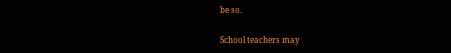be so.

School teachers may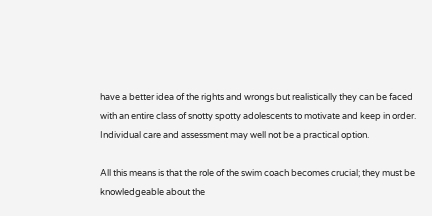have a better idea of the rights and wrongs but realistically they can be faced with an entire class of snotty spotty adolescents to motivate and keep in order. Individual care and assessment may well not be a practical option.

All this means is that the role of the swim coach becomes crucial; they must be knowledgeable about the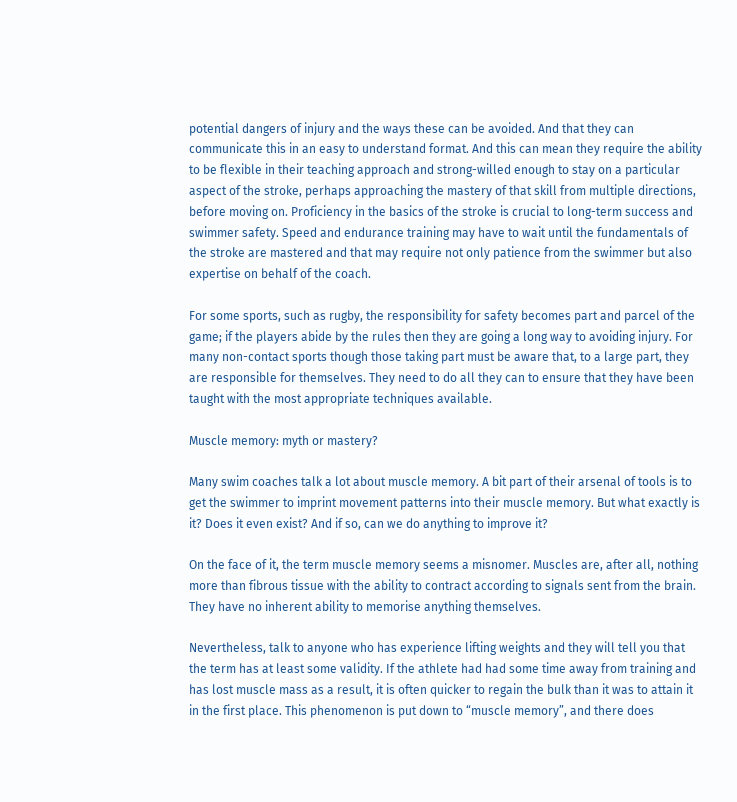potential dangers of injury and the ways these can be avoided. And that they can communicate this in an easy to understand format. And this can mean they require the ability to be flexible in their teaching approach and strong-willed enough to stay on a particular aspect of the stroke, perhaps approaching the mastery of that skill from multiple directions, before moving on. Proficiency in the basics of the stroke is crucial to long-term success and swimmer safety. Speed and endurance training may have to wait until the fundamentals of the stroke are mastered and that may require not only patience from the swimmer but also expertise on behalf of the coach.

For some sports, such as rugby, the responsibility for safety becomes part and parcel of the game; if the players abide by the rules then they are going a long way to avoiding injury. For many non-contact sports though those taking part must be aware that, to a large part, they are responsible for themselves. They need to do all they can to ensure that they have been taught with the most appropriate techniques available.

Muscle memory: myth or mastery?

Many swim coaches talk a lot about muscle memory. A bit part of their arsenal of tools is to get the swimmer to imprint movement patterns into their muscle memory. But what exactly is it? Does it even exist? And if so, can we do anything to improve it?

On the face of it, the term muscle memory seems a misnomer. Muscles are, after all, nothing more than fibrous tissue with the ability to contract according to signals sent from the brain. They have no inherent ability to memorise anything themselves.

Nevertheless, talk to anyone who has experience lifting weights and they will tell you that the term has at least some validity. If the athlete had had some time away from training and has lost muscle mass as a result, it is often quicker to regain the bulk than it was to attain it in the first place. This phenomenon is put down to “muscle memory”, and there does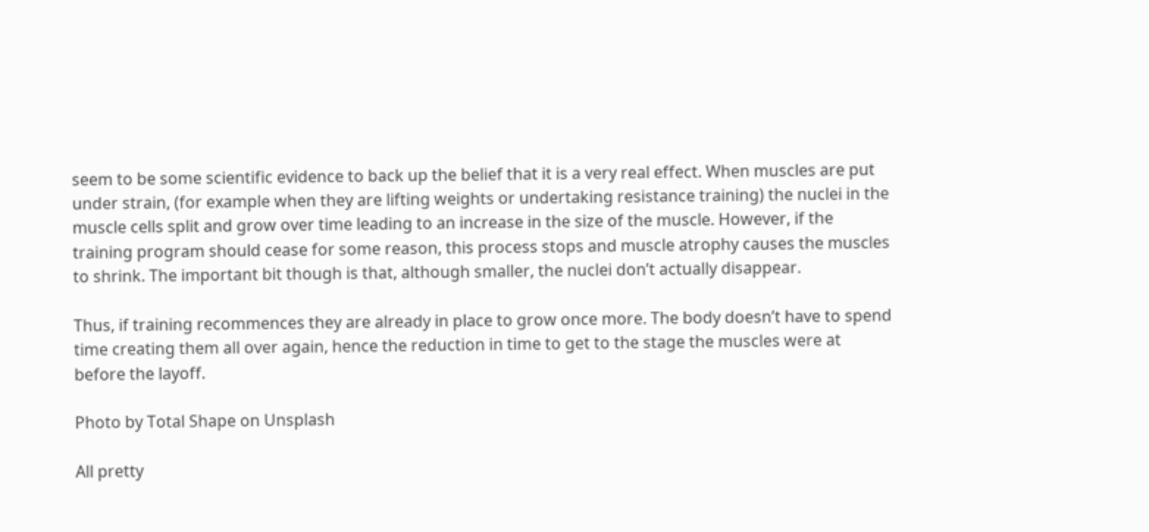seem to be some scientific evidence to back up the belief that it is a very real effect. When muscles are put under strain, (for example when they are lifting weights or undertaking resistance training) the nuclei in the muscle cells split and grow over time leading to an increase in the size of the muscle. However, if the training program should cease for some reason, this process stops and muscle atrophy causes the muscles to shrink. The important bit though is that, although smaller, the nuclei don’t actually disappear.

Thus, if training recommences they are already in place to grow once more. The body doesn’t have to spend time creating them all over again, hence the reduction in time to get to the stage the muscles were at before the layoff.

Photo by Total Shape on Unsplash

All pretty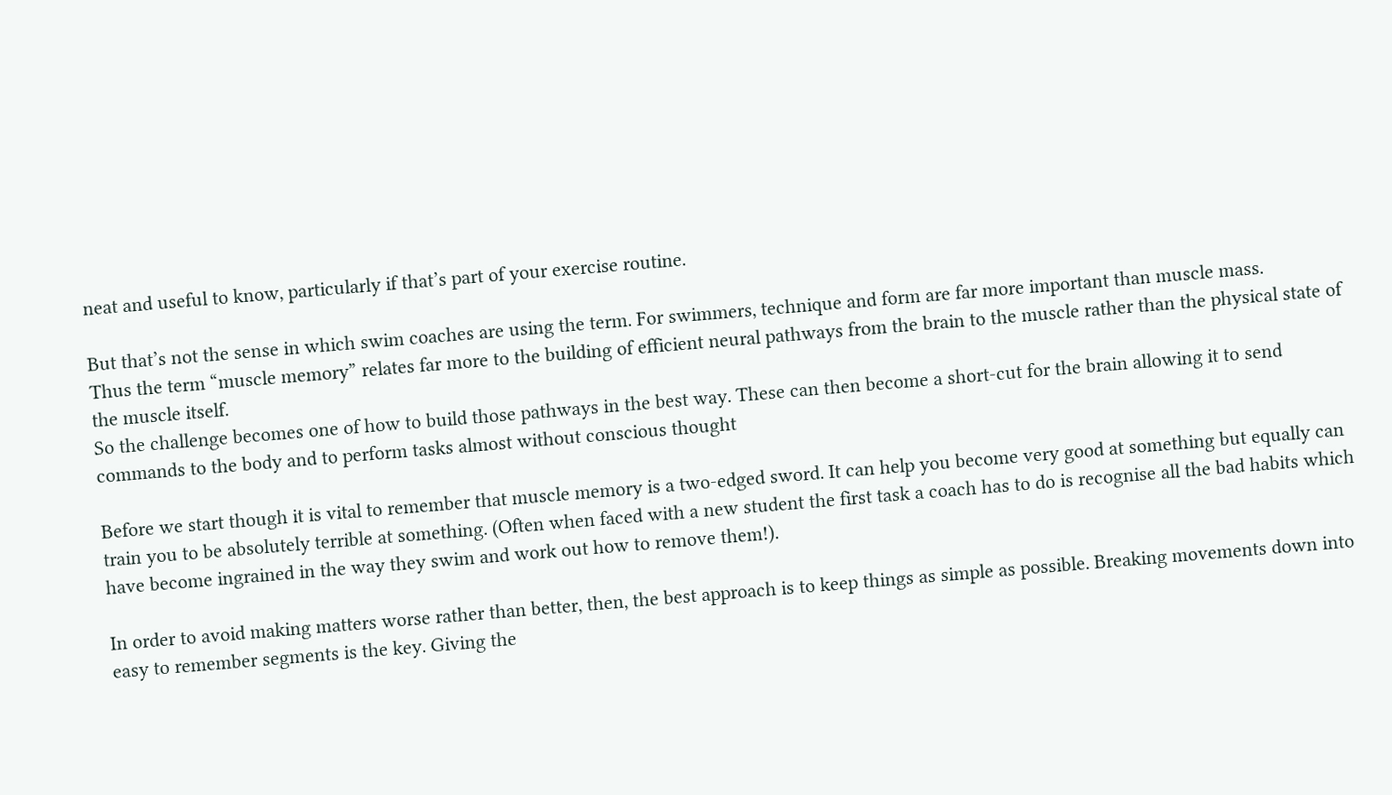neat and useful to know, particularly if that’s part of your exercise routine.

But that’s not the sense in which swim coaches are using the term. For swimmers, technique and form are far more important than muscle mass.
Thus the term “muscle memory” relates far more to the building of efficient neural pathways from the brain to the muscle rather than the physical state of the muscle itself.
So the challenge becomes one of how to build those pathways in the best way. These can then become a short-cut for the brain allowing it to send commands to the body and to perform tasks almost without conscious thought

Before we start though it is vital to remember that muscle memory is a two-edged sword. It can help you become very good at something but equally can train you to be absolutely terrible at something. (Often when faced with a new student the first task a coach has to do is recognise all the bad habits which have become ingrained in the way they swim and work out how to remove them!).

In order to avoid making matters worse rather than better, then, the best approach is to keep things as simple as possible. Breaking movements down into easy to remember segments is the key. Giving the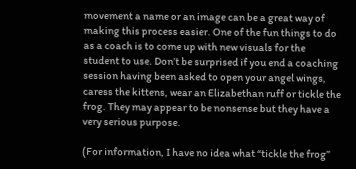movement a name or an image can be a great way of making this process easier. One of the fun things to do as a coach is to come up with new visuals for the student to use. Don’t be surprised if you end a coaching session having been asked to open your angel wings, caress the kittens, wear an Elizabethan ruff or tickle the frog. They may appear to be nonsense but they have a very serious purpose.

(For information, I have no idea what “tickle the frog”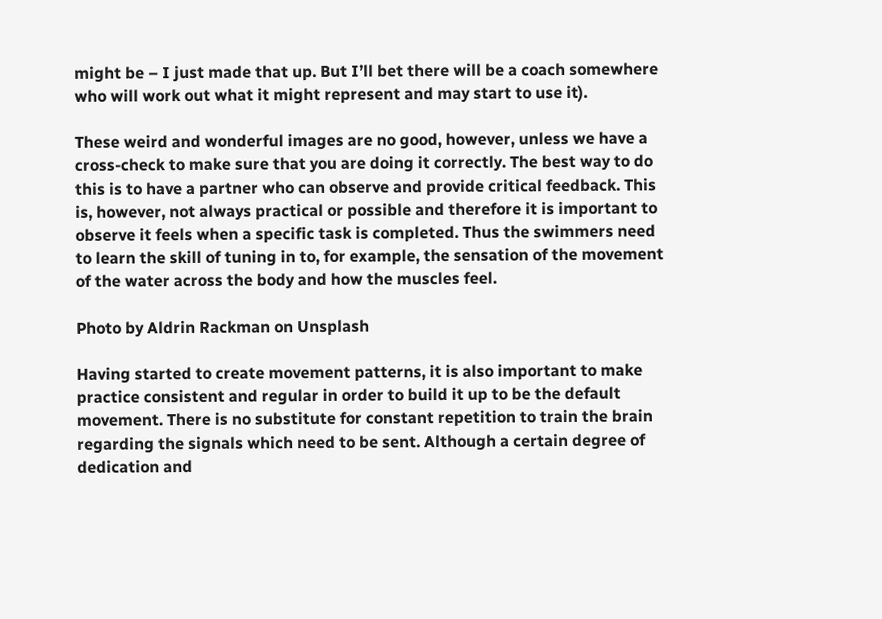might be – I just made that up. But I’ll bet there will be a coach somewhere who will work out what it might represent and may start to use it).

These weird and wonderful images are no good, however, unless we have a cross-check to make sure that you are doing it correctly. The best way to do this is to have a partner who can observe and provide critical feedback. This is, however, not always practical or possible and therefore it is important to observe it feels when a specific task is completed. Thus the swimmers need to learn the skill of tuning in to, for example, the sensation of the movement of the water across the body and how the muscles feel.

Photo by Aldrin Rackman on Unsplash

Having started to create movement patterns, it is also important to make practice consistent and regular in order to build it up to be the default movement. There is no substitute for constant repetition to train the brain regarding the signals which need to be sent. Although a certain degree of dedication and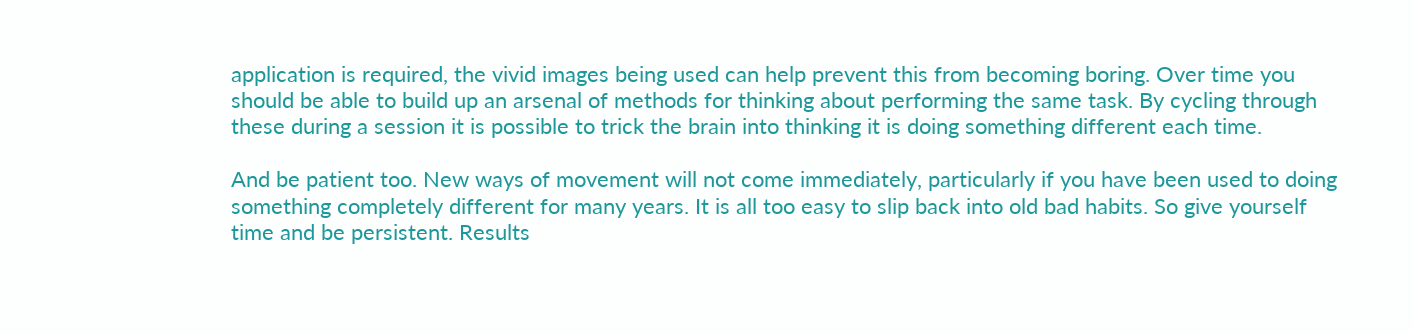application is required, the vivid images being used can help prevent this from becoming boring. Over time you should be able to build up an arsenal of methods for thinking about performing the same task. By cycling through these during a session it is possible to trick the brain into thinking it is doing something different each time.

And be patient too. New ways of movement will not come immediately, particularly if you have been used to doing something completely different for many years. It is all too easy to slip back into old bad habits. So give yourself time and be persistent. Results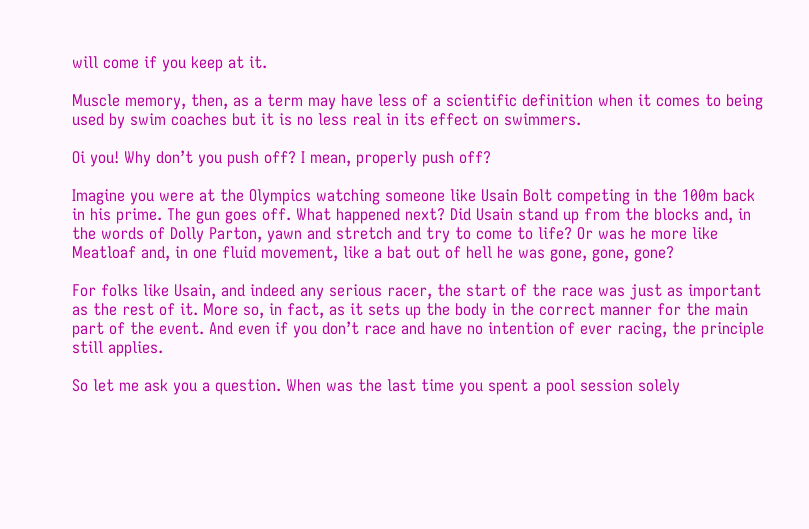will come if you keep at it.

Muscle memory, then, as a term may have less of a scientific definition when it comes to being used by swim coaches but it is no less real in its effect on swimmers.

Oi you! Why don’t you push off? I mean, properly push off?

Imagine you were at the Olympics watching someone like Usain Bolt competing in the 100m back in his prime. The gun goes off. What happened next? Did Usain stand up from the blocks and, in the words of Dolly Parton, yawn and stretch and try to come to life? Or was he more like Meatloaf and, in one fluid movement, like a bat out of hell he was gone, gone, gone?

For folks like Usain, and indeed any serious racer, the start of the race was just as important as the rest of it. More so, in fact, as it sets up the body in the correct manner for the main part of the event. And even if you don’t race and have no intention of ever racing, the principle still applies.

So let me ask you a question. When was the last time you spent a pool session solely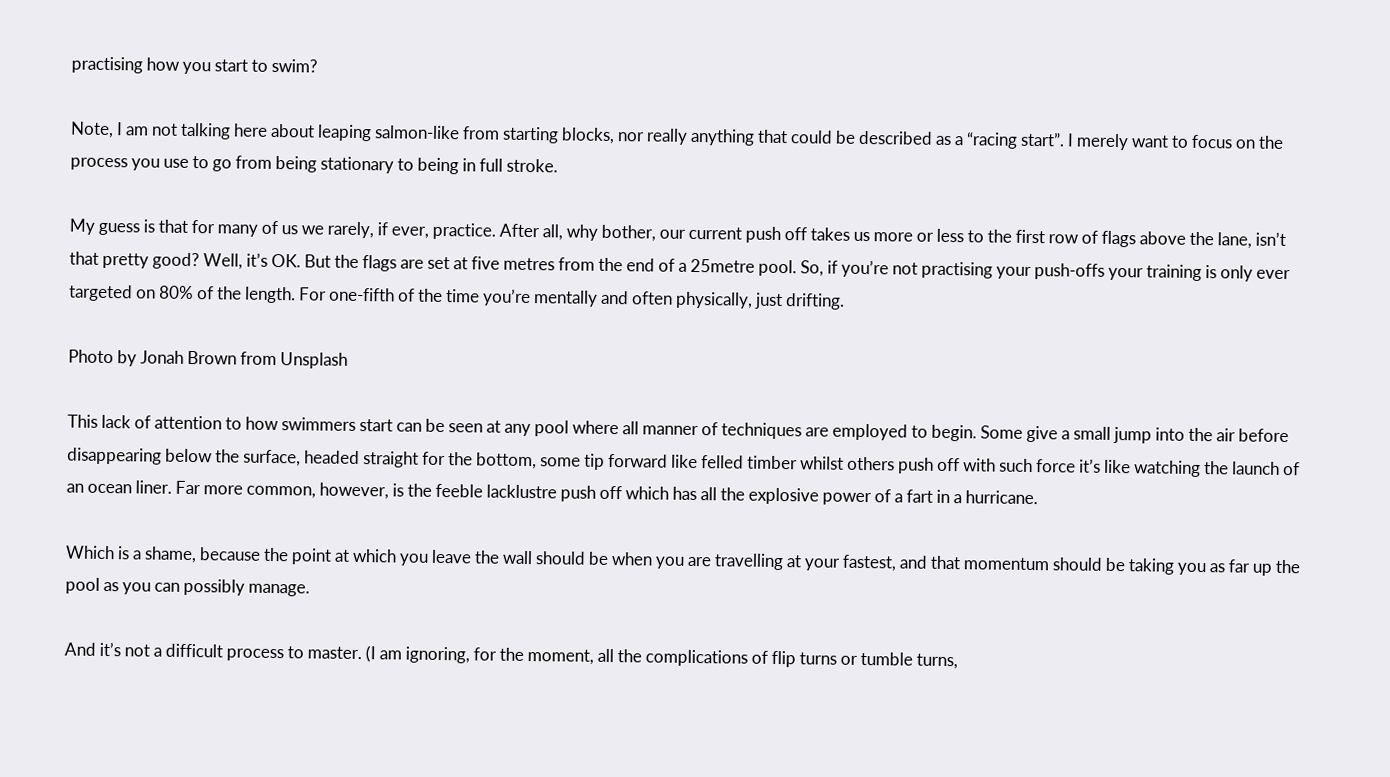practising how you start to swim?

Note, I am not talking here about leaping salmon-like from starting blocks, nor really anything that could be described as a “racing start”. I merely want to focus on the process you use to go from being stationary to being in full stroke.

My guess is that for many of us we rarely, if ever, practice. After all, why bother, our current push off takes us more or less to the first row of flags above the lane, isn’t that pretty good? Well, it’s OK. But the flags are set at five metres from the end of a 25metre pool. So, if you’re not practising your push-offs your training is only ever targeted on 80% of the length. For one-fifth of the time you’re mentally and often physically, just drifting.

Photo by Jonah Brown from Unsplash

This lack of attention to how swimmers start can be seen at any pool where all manner of techniques are employed to begin. Some give a small jump into the air before disappearing below the surface, headed straight for the bottom, some tip forward like felled timber whilst others push off with such force it’s like watching the launch of an ocean liner. Far more common, however, is the feeble lacklustre push off which has all the explosive power of a fart in a hurricane.

Which is a shame, because the point at which you leave the wall should be when you are travelling at your fastest, and that momentum should be taking you as far up the pool as you can possibly manage.

And it’s not a difficult process to master. (I am ignoring, for the moment, all the complications of flip turns or tumble turns,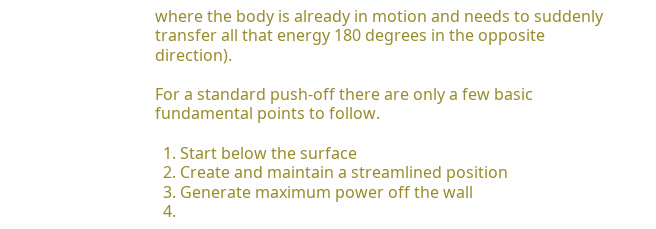where the body is already in motion and needs to suddenly transfer all that energy 180 degrees in the opposite direction).

For a standard push-off there are only a few basic fundamental points to follow.

  1. Start below the surface
  2. Create and maintain a streamlined position
  3. Generate maximum power off the wall
  4.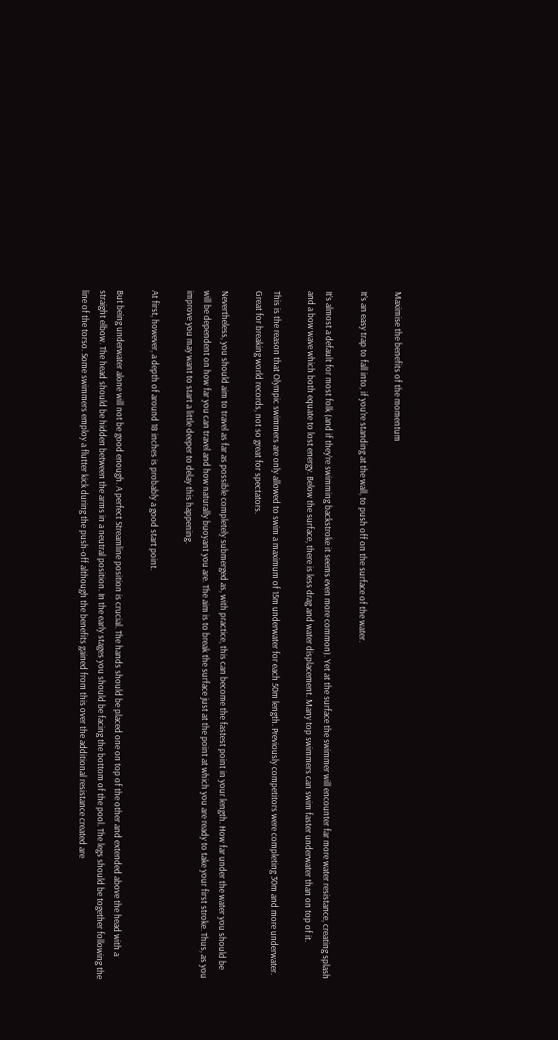Maximise the benefits of the momentum

It’s an easy trap to fall into, if you’re standing at the wall, to push off on the surface of the water.

It’s almost a default for most folk (and if they’re swimming backstroke it seems even more common). Yet at the surface the swimmer will encounter far more water resistance, creating splash and a bow wave which both equate to lost energy. Below the surface, there is less drag and water displacement. Many top swimmers can swim faster underwater than on top of it.

This is the reason that Olympic swimmers are only allowed to swim a maximum of 15m underwater for each 50m length. Previously competitors were completing 30m and more underwater. Great for breaking world records, not so great for spectators.

Nevertheless, you should aim to travel as far as possible completely submerged as, with practice, this can become the fastest point in your length. How far under the water you should be will be dependent on how far you can travel and how naturally buoyant you are. The aim is to break the surface just at the point at which you are ready to take your first stroke. Thus, as you improve you may want to start a little deeper to delay this happening.

At first, however, a depth of around 18 inches is probably a good start point.

But being underwater alone will not be good enough. A perfect Streamline position is crucial. The hands should be placed one on top of the other and extended above the head with a straight elbow. The head should be hidden between the arms in a neutral position. In the early stages you should be facing the bottom of the pool. The legs should be together following the line of the torso. Some swimmers employ a flutter kick during the push-off although the benefits gained from this over the additional resistance created are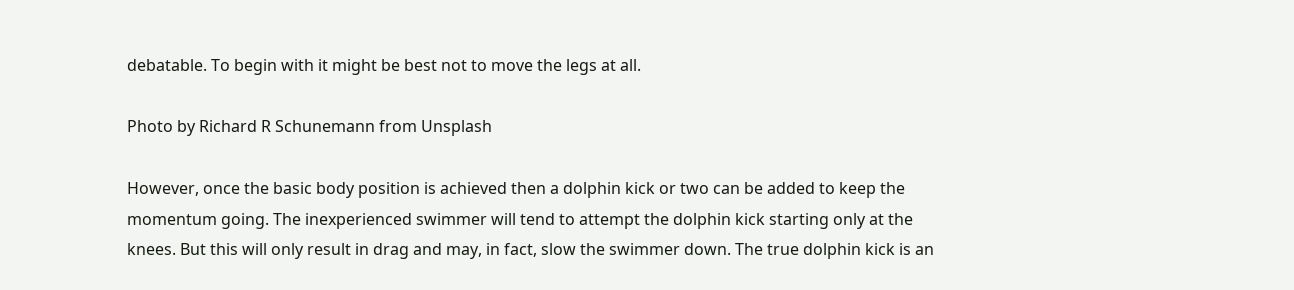debatable. To begin with it might be best not to move the legs at all.

Photo by Richard R Schunemann from Unsplash

However, once the basic body position is achieved then a dolphin kick or two can be added to keep the momentum going. The inexperienced swimmer will tend to attempt the dolphin kick starting only at the knees. But this will only result in drag and may, in fact, slow the swimmer down. The true dolphin kick is an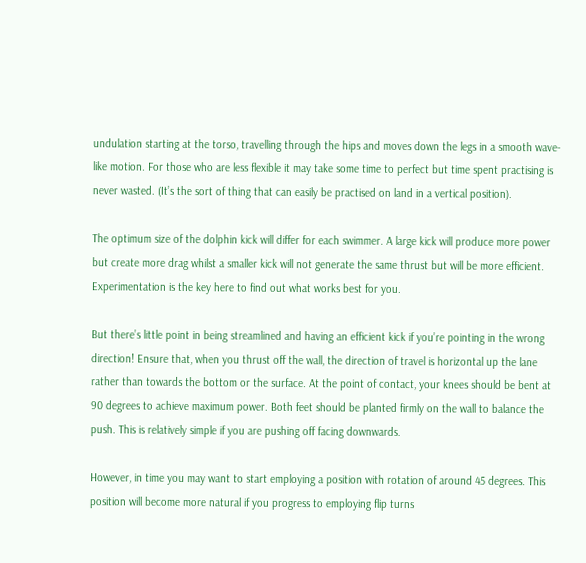undulation starting at the torso, travelling through the hips and moves down the legs in a smooth wave-like motion. For those who are less flexible it may take some time to perfect but time spent practising is never wasted. (It’s the sort of thing that can easily be practised on land in a vertical position).

The optimum size of the dolphin kick will differ for each swimmer. A large kick will produce more power but create more drag whilst a smaller kick will not generate the same thrust but will be more efficient. Experimentation is the key here to find out what works best for you.

But there’s little point in being streamlined and having an efficient kick if you’re pointing in the wrong direction! Ensure that, when you thrust off the wall, the direction of travel is horizontal up the lane rather than towards the bottom or the surface. At the point of contact, your knees should be bent at 90 degrees to achieve maximum power. Both feet should be planted firmly on the wall to balance the push. This is relatively simple if you are pushing off facing downwards.

However, in time you may want to start employing a position with rotation of around 45 degrees. This position will become more natural if you progress to employing flip turns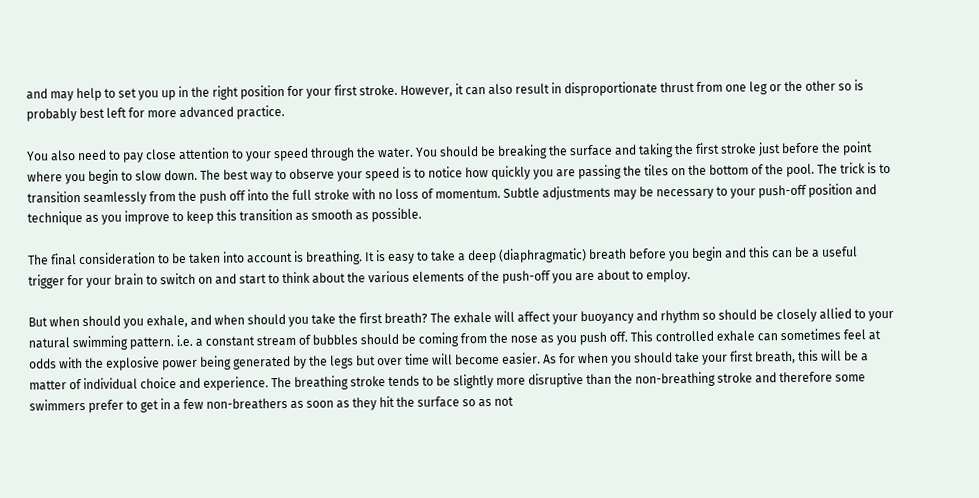and may help to set you up in the right position for your first stroke. However, it can also result in disproportionate thrust from one leg or the other so is probably best left for more advanced practice.

You also need to pay close attention to your speed through the water. You should be breaking the surface and taking the first stroke just before the point where you begin to slow down. The best way to observe your speed is to notice how quickly you are passing the tiles on the bottom of the pool. The trick is to transition seamlessly from the push off into the full stroke with no loss of momentum. Subtle adjustments may be necessary to your push-off position and technique as you improve to keep this transition as smooth as possible.

The final consideration to be taken into account is breathing. It is easy to take a deep (diaphragmatic) breath before you begin and this can be a useful trigger for your brain to switch on and start to think about the various elements of the push-off you are about to employ.

But when should you exhale, and when should you take the first breath? The exhale will affect your buoyancy and rhythm so should be closely allied to your natural swimming pattern. i.e. a constant stream of bubbles should be coming from the nose as you push off. This controlled exhale can sometimes feel at odds with the explosive power being generated by the legs but over time will become easier. As for when you should take your first breath, this will be a matter of individual choice and experience. The breathing stroke tends to be slightly more disruptive than the non-breathing stroke and therefore some swimmers prefer to get in a few non-breathers as soon as they hit the surface so as not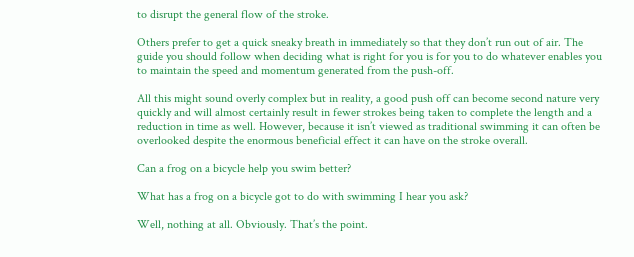to disrupt the general flow of the stroke.

Others prefer to get a quick sneaky breath in immediately so that they don’t run out of air. The guide you should follow when deciding what is right for you is for you to do whatever enables you to maintain the speed and momentum generated from the push-off.

All this might sound overly complex but in reality, a good push off can become second nature very quickly and will almost certainly result in fewer strokes being taken to complete the length and a reduction in time as well. However, because it isn’t viewed as traditional swimming it can often be overlooked despite the enormous beneficial effect it can have on the stroke overall.

Can a frog on a bicycle help you swim better?

What has a frog on a bicycle got to do with swimming I hear you ask?

Well, nothing at all. Obviously. That’s the point.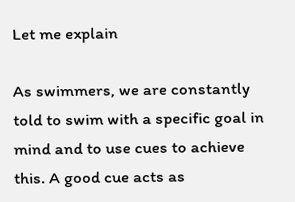Let me explain

As swimmers, we are constantly told to swim with a specific goal in mind and to use cues to achieve this. A good cue acts as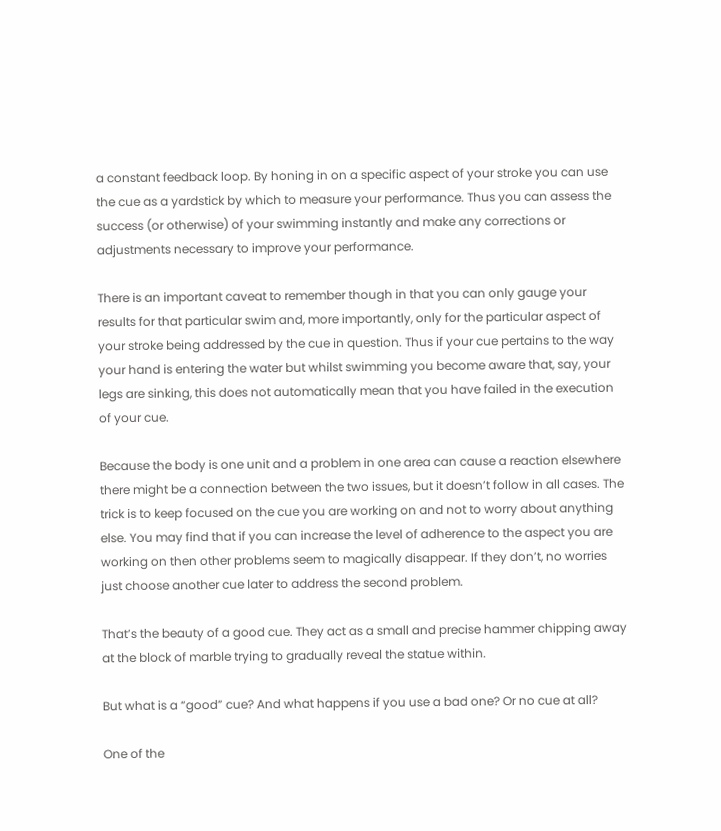a constant feedback loop. By honing in on a specific aspect of your stroke you can use the cue as a yardstick by which to measure your performance. Thus you can assess the success (or otherwise) of your swimming instantly and make any corrections or adjustments necessary to improve your performance.

There is an important caveat to remember though in that you can only gauge your results for that particular swim and, more importantly, only for the particular aspect of your stroke being addressed by the cue in question. Thus if your cue pertains to the way your hand is entering the water but whilst swimming you become aware that, say, your legs are sinking, this does not automatically mean that you have failed in the execution of your cue.

Because the body is one unit and a problem in one area can cause a reaction elsewhere there might be a connection between the two issues, but it doesn’t follow in all cases. The trick is to keep focused on the cue you are working on and not to worry about anything else. You may find that if you can increase the level of adherence to the aspect you are working on then other problems seem to magically disappear. If they don’t, no worries just choose another cue later to address the second problem.

That’s the beauty of a good cue. They act as a small and precise hammer chipping away at the block of marble trying to gradually reveal the statue within.

But what is a “good” cue? And what happens if you use a bad one? Or no cue at all?

One of the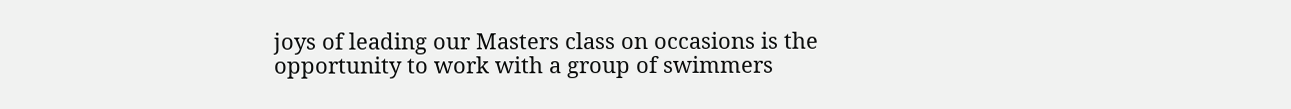joys of leading our Masters class on occasions is the opportunity to work with a group of swimmers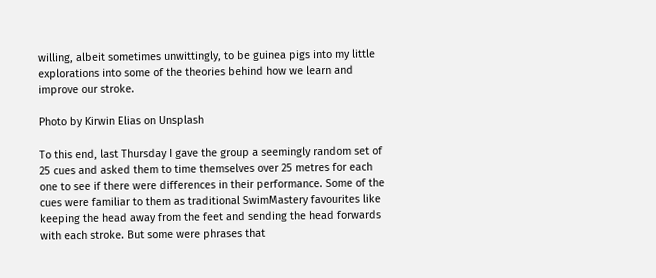willing, albeit sometimes unwittingly, to be guinea pigs into my little explorations into some of the theories behind how we learn and improve our stroke.

Photo by Kirwin Elias on Unsplash

To this end, last Thursday I gave the group a seemingly random set of 25 cues and asked them to time themselves over 25 metres for each one to see if there were differences in their performance. Some of the cues were familiar to them as traditional SwimMastery favourites like keeping the head away from the feet and sending the head forwards with each stroke. But some were phrases that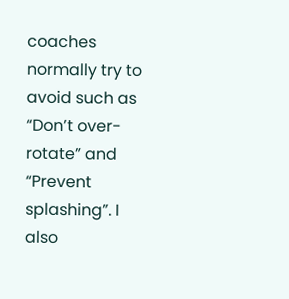coaches normally try to avoid such as “Don’t over-rotate” and “Prevent splashing”. I also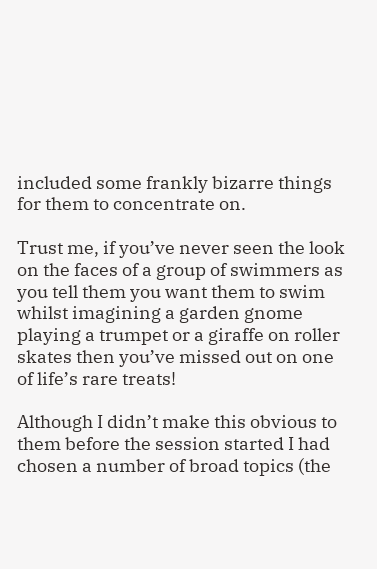included some frankly bizarre things for them to concentrate on.

Trust me, if you’ve never seen the look on the faces of a group of swimmers as you tell them you want them to swim whilst imagining a garden gnome playing a trumpet or a giraffe on roller skates then you’ve missed out on one of life’s rare treats!

Although I didn’t make this obvious to them before the session started I had chosen a number of broad topics (the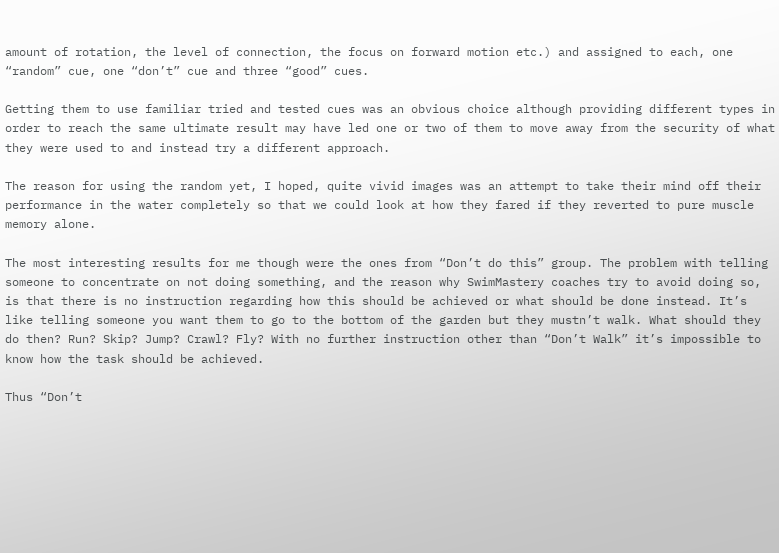amount of rotation, the level of connection, the focus on forward motion etc.) and assigned to each, one “random” cue, one “don’t” cue and three “good” cues.

Getting them to use familiar tried and tested cues was an obvious choice although providing different types in order to reach the same ultimate result may have led one or two of them to move away from the security of what they were used to and instead try a different approach.

The reason for using the random yet, I hoped, quite vivid images was an attempt to take their mind off their performance in the water completely so that we could look at how they fared if they reverted to pure muscle memory alone.

The most interesting results for me though were the ones from “Don’t do this” group. The problem with telling someone to concentrate on not doing something, and the reason why SwimMastery coaches try to avoid doing so, is that there is no instruction regarding how this should be achieved or what should be done instead. It’s like telling someone you want them to go to the bottom of the garden but they mustn’t walk. What should they do then? Run? Skip? Jump? Crawl? Fly? With no further instruction other than “Don’t Walk” it’s impossible to know how the task should be achieved.

Thus “Don’t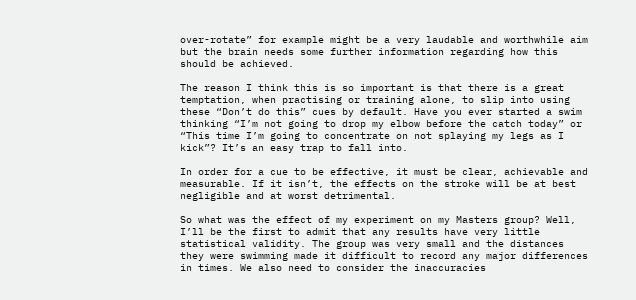over-rotate” for example might be a very laudable and worthwhile aim but the brain needs some further information regarding how this should be achieved.

The reason I think this is so important is that there is a great temptation, when practising or training alone, to slip into using these “Don’t do this” cues by default. Have you ever started a swim thinking “I’m not going to drop my elbow before the catch today” or “This time I’m going to concentrate on not splaying my legs as I kick”? It’s an easy trap to fall into.

In order for a cue to be effective, it must be clear, achievable and measurable. If it isn’t, the effects on the stroke will be at best negligible and at worst detrimental.

So what was the effect of my experiment on my Masters group? Well, I’ll be the first to admit that any results have very little statistical validity. The group was very small and the distances they were swimming made it difficult to record any major differences in times. We also need to consider the inaccuracies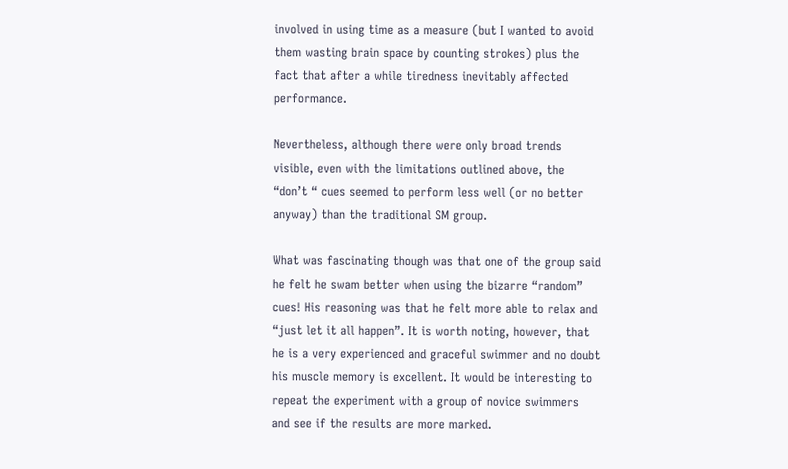involved in using time as a measure (but I wanted to avoid them wasting brain space by counting strokes) plus the fact that after a while tiredness inevitably affected performance.

Nevertheless, although there were only broad trends visible, even with the limitations outlined above, the “don’t “ cues seemed to perform less well (or no better anyway) than the traditional SM group.

What was fascinating though was that one of the group said he felt he swam better when using the bizarre “random” cues! His reasoning was that he felt more able to relax and “just let it all happen”. It is worth noting, however, that he is a very experienced and graceful swimmer and no doubt his muscle memory is excellent. It would be interesting to repeat the experiment with a group of novice swimmers and see if the results are more marked.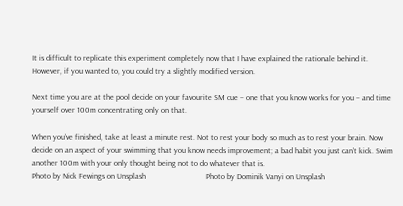It is difficult to replicate this experiment completely now that I have explained the rationale behind it. However, if you wanted to, you could try a slightly modified version.

Next time you are at the pool decide on your favourite SM cue – one that you know works for you – and time yourself over 100m concentrating only on that.

When you’ve finished, take at least a minute rest. Not to rest your body so much as to rest your brain. Now decide on an aspect of your swimming that you know needs improvement; a bad habit you just can’t kick. Swim another 100m with your only thought being not to do whatever that is.                                                                                                                                                                                                                                                                                                                    Photo by Nick Fewings on Unsplash                              Photo by Dominik Vanyi on Unsplash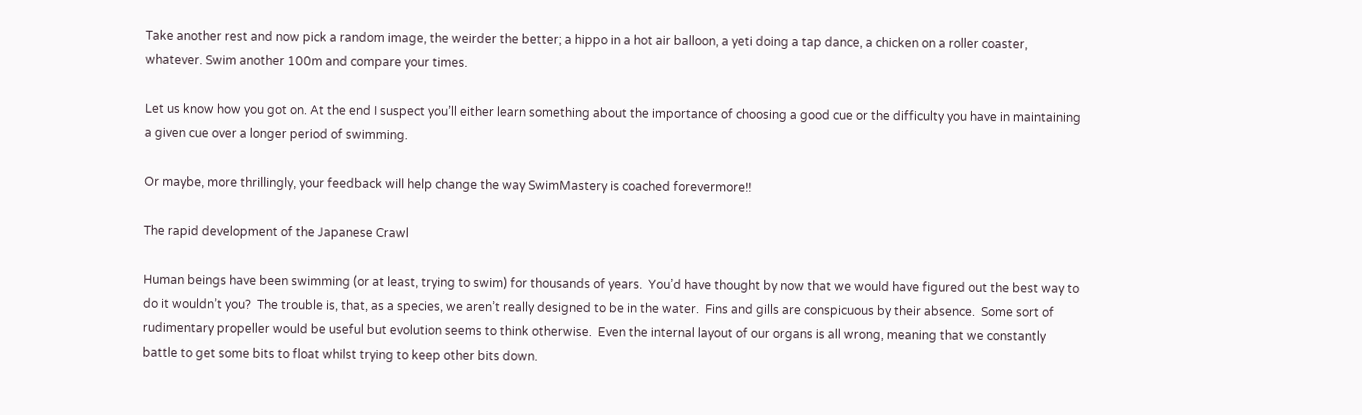Take another rest and now pick a random image, the weirder the better; a hippo in a hot air balloon, a yeti doing a tap dance, a chicken on a roller coaster, whatever. Swim another 100m and compare your times.

Let us know how you got on. At the end I suspect you’ll either learn something about the importance of choosing a good cue or the difficulty you have in maintaining a given cue over a longer period of swimming.

Or maybe, more thrillingly, your feedback will help change the way SwimMastery is coached forevermore!!

The rapid development of the Japanese Crawl

Human beings have been swimming (or at least, trying to swim) for thousands of years.  You’d have thought by now that we would have figured out the best way to do it wouldn’t you?  The trouble is, that, as a species, we aren’t really designed to be in the water.  Fins and gills are conspicuous by their absence.  Some sort of rudimentary propeller would be useful but evolution seems to think otherwise.  Even the internal layout of our organs is all wrong, meaning that we constantly battle to get some bits to float whilst trying to keep other bits down.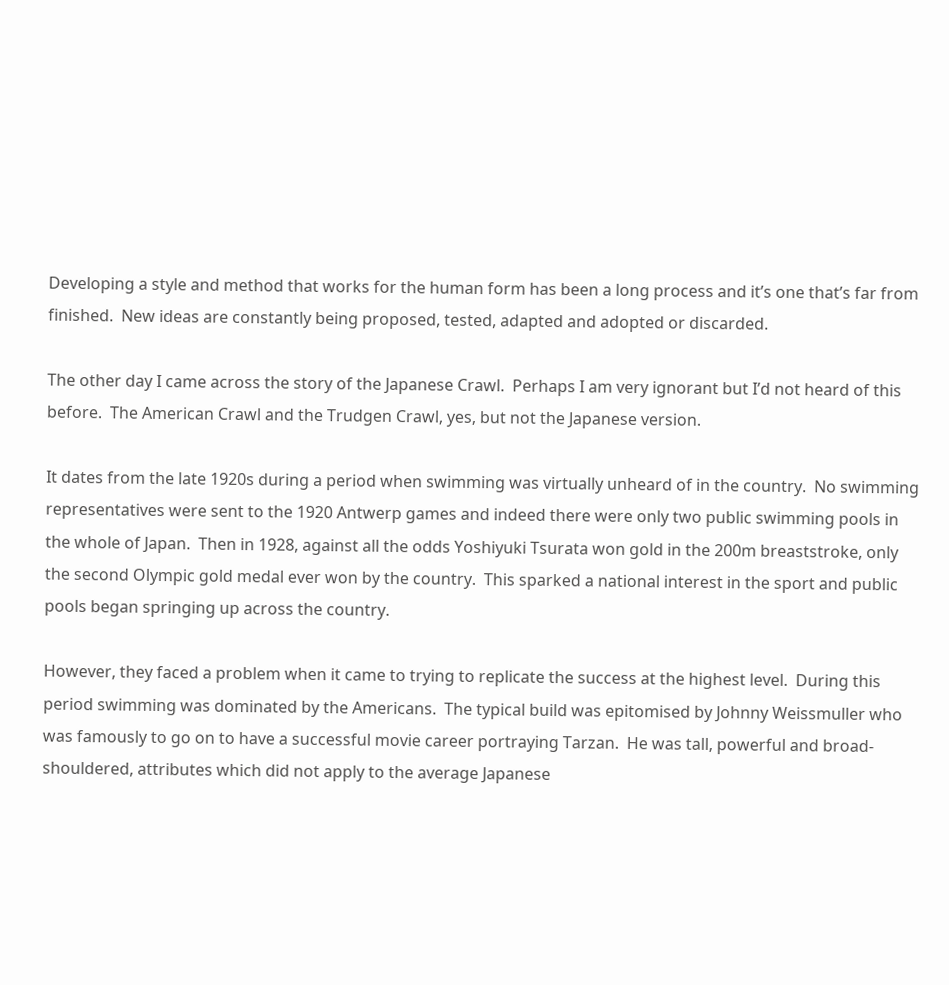Developing a style and method that works for the human form has been a long process and it’s one that’s far from finished.  New ideas are constantly being proposed, tested, adapted and adopted or discarded.

The other day I came across the story of the Japanese Crawl.  Perhaps I am very ignorant but I’d not heard of this before.  The American Crawl and the Trudgen Crawl, yes, but not the Japanese version.

It dates from the late 1920s during a period when swimming was virtually unheard of in the country.  No swimming representatives were sent to the 1920 Antwerp games and indeed there were only two public swimming pools in the whole of Japan.  Then in 1928, against all the odds Yoshiyuki Tsurata won gold in the 200m breaststroke, only the second Olympic gold medal ever won by the country.  This sparked a national interest in the sport and public pools began springing up across the country.

However, they faced a problem when it came to trying to replicate the success at the highest level.  During this period swimming was dominated by the Americans.  The typical build was epitomised by Johnny Weissmuller who was famously to go on to have a successful movie career portraying Tarzan.  He was tall, powerful and broad-shouldered, attributes which did not apply to the average Japanese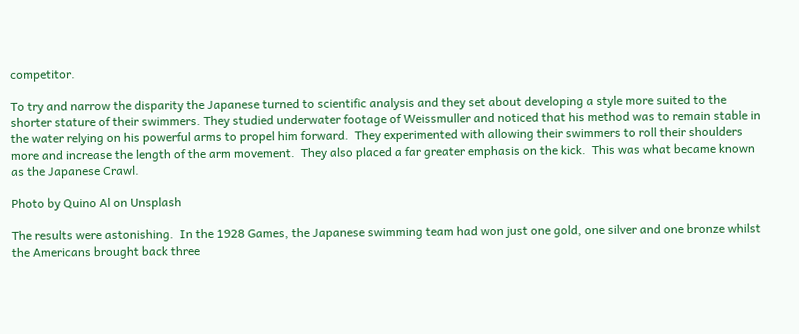competitor.

To try and narrow the disparity the Japanese turned to scientific analysis and they set about developing a style more suited to the shorter stature of their swimmers. They studied underwater footage of Weissmuller and noticed that his method was to remain stable in the water relying on his powerful arms to propel him forward.  They experimented with allowing their swimmers to roll their shoulders more and increase the length of the arm movement.  They also placed a far greater emphasis on the kick.  This was what became known as the Japanese Crawl.

Photo by Quino Al on Unsplash

The results were astonishing.  In the 1928 Games, the Japanese swimming team had won just one gold, one silver and one bronze whilst the Americans brought back three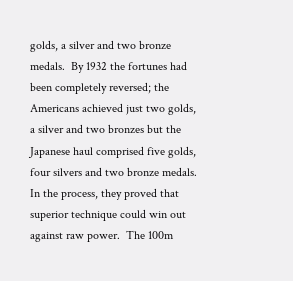golds, a silver and two bronze medals.  By 1932 the fortunes had been completely reversed; the Americans achieved just two golds, a silver and two bronzes but the Japanese haul comprised five golds, four silvers and two bronze medals.  In the process, they proved that superior technique could win out against raw power.  The 100m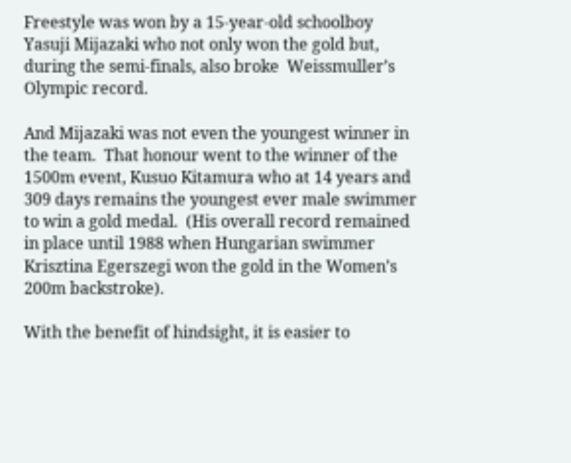Freestyle was won by a 15-year-old schoolboy Yasuji Mijazaki who not only won the gold but, during the semi-finals, also broke  Weissmuller’s Olympic record.

And Mijazaki was not even the youngest winner in the team.  That honour went to the winner of the 1500m event, Kusuo Kitamura who at 14 years and 309 days remains the youngest ever male swimmer to win a gold medal.  (His overall record remained in place until 1988 when Hungarian swimmer Krisztina Egerszegi won the gold in the Women’s 200m backstroke).

With the benefit of hindsight, it is easier to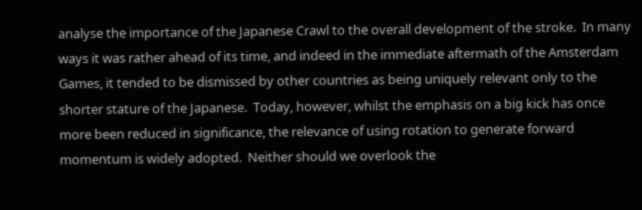analyse the importance of the Japanese Crawl to the overall development of the stroke.  In many ways it was rather ahead of its time, and indeed in the immediate aftermath of the Amsterdam Games, it tended to be dismissed by other countries as being uniquely relevant only to the shorter stature of the Japanese.  Today, however, whilst the emphasis on a big kick has once more been reduced in significance, the relevance of using rotation to generate forward momentum is widely adopted.  Neither should we overlook the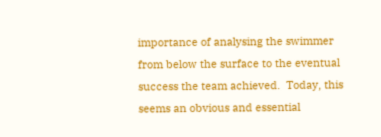importance of analysing the swimmer from below the surface to the eventual success the team achieved.  Today, this seems an obvious and essential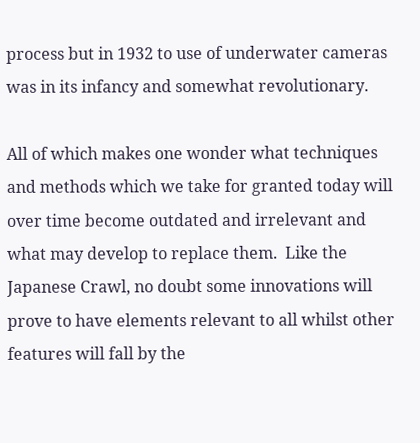process but in 1932 to use of underwater cameras was in its infancy and somewhat revolutionary.

All of which makes one wonder what techniques and methods which we take for granted today will over time become outdated and irrelevant and what may develop to replace them.  Like the Japanese Crawl, no doubt some innovations will prove to have elements relevant to all whilst other features will fall by the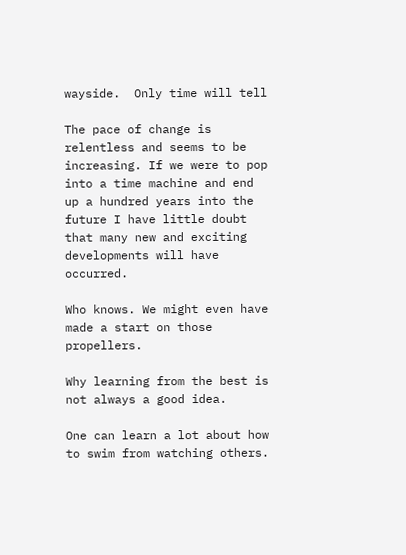wayside.  Only time will tell

The pace of change is relentless and seems to be increasing. If we were to pop into a time machine and end up a hundred years into the future I have little doubt that many new and exciting developments will have occurred.

Who knows. We might even have made a start on those propellers.

Why learning from the best is not always a good idea.

One can learn a lot about how to swim from watching others.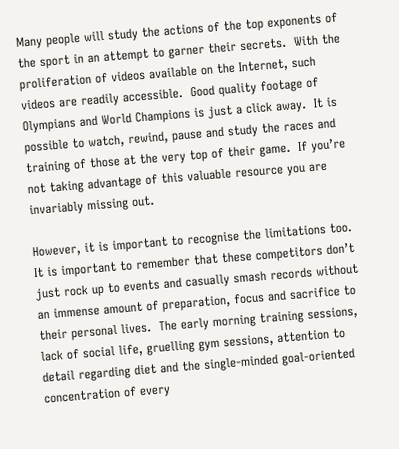Many people will study the actions of the top exponents of the sport in an attempt to garner their secrets.  With the proliferation of videos available on the Internet, such videos are readily accessible.  Good quality footage of Olympians and World Champions is just a click away.  It is possible to watch, rewind, pause and study the races and training of those at the very top of their game.  If you’re not taking advantage of this valuable resource you are invariably missing out.

However, it is important to recognise the limitations too.  It is important to remember that these competitors don’t just rock up to events and casually smash records without an immense amount of preparation, focus and sacrifice to their personal lives.  The early morning training sessions, lack of social life, gruelling gym sessions, attention to detail regarding diet and the single-minded goal-oriented concentration of every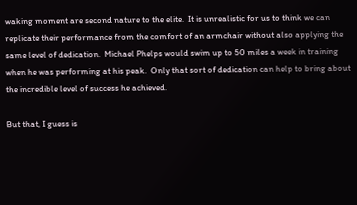waking moment are second nature to the elite.  It is unrealistic for us to think we can replicate their performance from the comfort of an armchair without also applying the same level of dedication.  Michael Phelps would swim up to 50 miles a week in training when he was performing at his peak.  Only that sort of dedication can help to bring about the incredible level of success he achieved.

But that, I guess is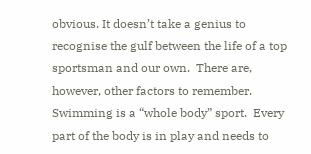obvious. It doesn’t take a genius to recognise the gulf between the life of a top sportsman and our own.  There are, however, other factors to remember.  Swimming is a “whole body” sport.  Every part of the body is in play and needs to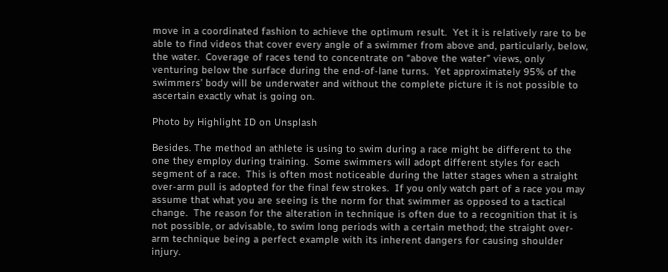move in a coordinated fashion to achieve the optimum result.  Yet it is relatively rare to be able to find videos that cover every angle of a swimmer from above and, particularly, below, the water.  Coverage of races tend to concentrate on “above the water” views, only venturing below the surface during the end-of-lane turns.  Yet approximately 95% of the swimmers’ body will be underwater and without the complete picture it is not possible to ascertain exactly what is going on.

Photo by Highlight ID on Unsplash

Besides. The method an athlete is using to swim during a race might be different to the one they employ during training.  Some swimmers will adopt different styles for each segment of a race.  This is often most noticeable during the latter stages when a straight over-arm pull is adopted for the final few strokes.  If you only watch part of a race you may assume that what you are seeing is the norm for that swimmer as opposed to a tactical change.  The reason for the alteration in technique is often due to a recognition that it is not possible, or advisable, to swim long periods with a certain method; the straight over-arm technique being a perfect example with its inherent dangers for causing shoulder injury.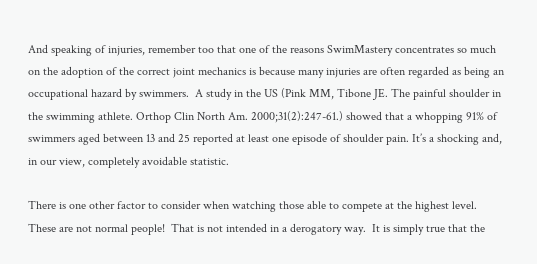And speaking of injuries, remember too that one of the reasons SwimMastery concentrates so much on the adoption of the correct joint mechanics is because many injuries are often regarded as being an occupational hazard by swimmers.  A study in the US (Pink MM, Tibone JE. The painful shoulder in the swimming athlete. Orthop Clin North Am. 2000;31(2):247-61.) showed that a whopping 91% of swimmers aged between 13 and 25 reported at least one episode of shoulder pain. It’s a shocking and, in our view, completely avoidable statistic.

There is one other factor to consider when watching those able to compete at the highest level.  These are not normal people!  That is not intended in a derogatory way.  It is simply true that the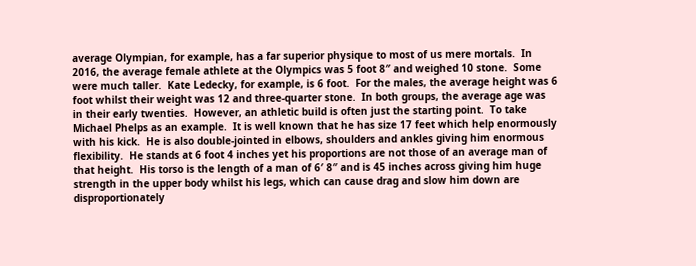average Olympian, for example, has a far superior physique to most of us mere mortals.  In 2016, the average female athlete at the Olympics was 5 foot 8″ and weighed 10 stone.  Some were much taller.  Kate Ledecky, for example, is 6 foot.  For the males, the average height was 6 foot whilst their weight was 12 and three-quarter stone.  In both groups, the average age was in their early twenties.  However, an athletic build is often just the starting point.  To take Michael Phelps as an example.  It is well known that he has size 17 feet which help enormously with his kick.  He is also double-jointed in elbows, shoulders and ankles giving him enormous flexibility.  He stands at 6 foot 4 inches yet his proportions are not those of an average man of that height.  His torso is the length of a man of 6′ 8″ and is 45 inches across giving him huge strength in the upper body whilst his legs, which can cause drag and slow him down are disproportionately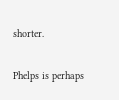shorter.

Phelps is perhaps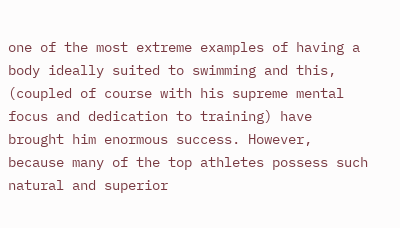one of the most extreme examples of having a body ideally suited to swimming and this, (coupled of course with his supreme mental focus and dedication to training) have brought him enormous success. However, because many of the top athletes possess such natural and superior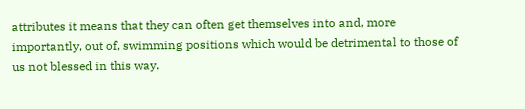attributes it means that they can often get themselves into and, more importantly, out of, swimming positions which would be detrimental to those of us not blessed in this way.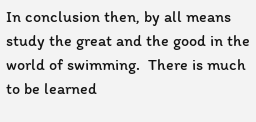In conclusion then, by all means study the great and the good in the world of swimming.  There is much to be learned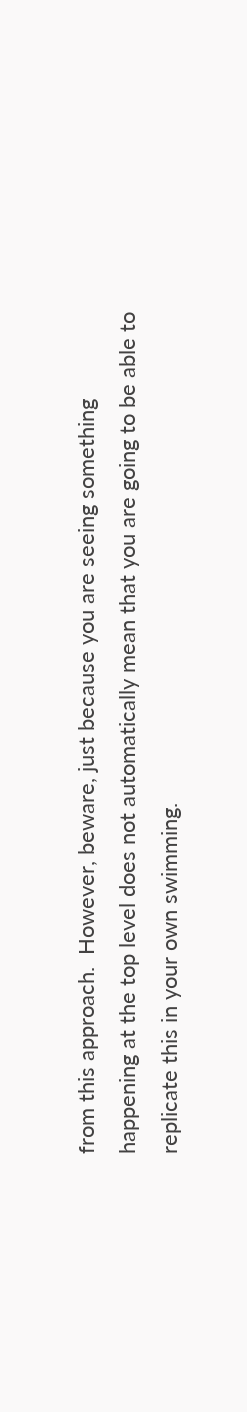from this approach.  However, beware, just because you are seeing something happening at the top level does not automatically mean that you are going to be able to replicate this in your own swimming.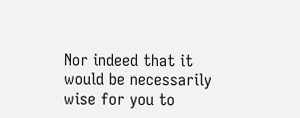Nor indeed that it would be necessarily wise for you to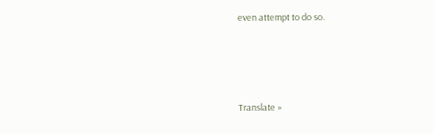even attempt to do so.




Translate »